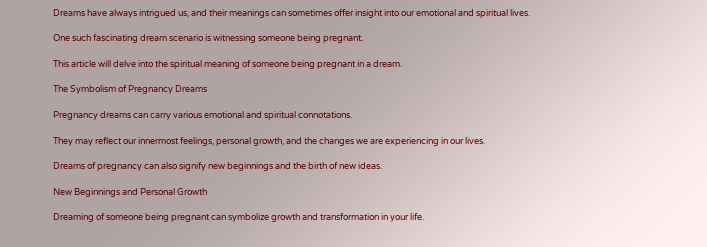Dreams have always intrigued us, and their meanings can sometimes offer insight into our emotional and spiritual lives.

One such fascinating dream scenario is witnessing someone being pregnant.

This article will delve into the spiritual meaning of someone being pregnant in a dream.

The Symbolism of Pregnancy Dreams

Pregnancy dreams can carry various emotional and spiritual connotations.

They may reflect our innermost feelings, personal growth, and the changes we are experiencing in our lives.

Dreams of pregnancy can also signify new beginnings and the birth of new ideas.

New Beginnings and Personal Growth

Dreaming of someone being pregnant can symbolize growth and transformation in your life.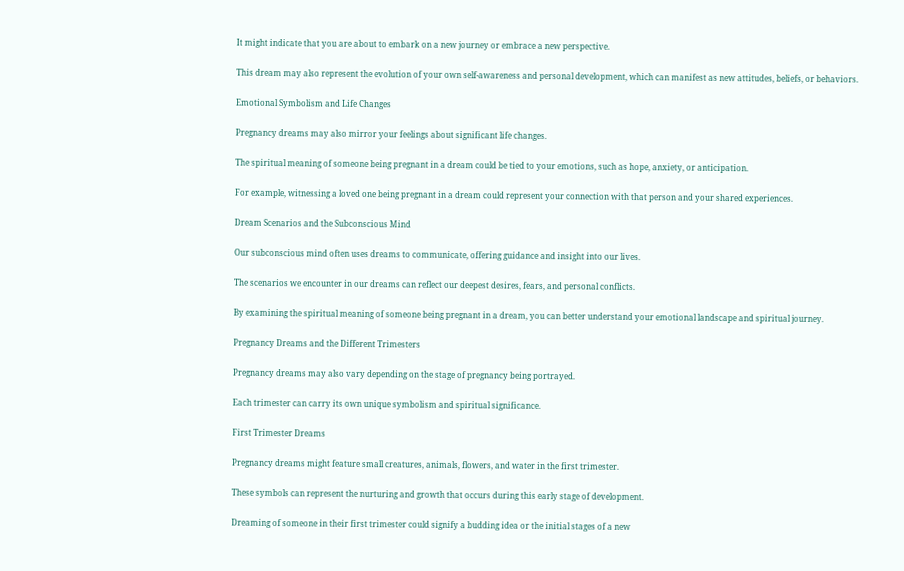It might indicate that you are about to embark on a new journey or embrace a new perspective.

This dream may also represent the evolution of your own self-awareness and personal development, which can manifest as new attitudes, beliefs, or behaviors.

Emotional Symbolism and Life Changes

Pregnancy dreams may also mirror your feelings about significant life changes.

The spiritual meaning of someone being pregnant in a dream could be tied to your emotions, such as hope, anxiety, or anticipation.

For example, witnessing a loved one being pregnant in a dream could represent your connection with that person and your shared experiences.

Dream Scenarios and the Subconscious Mind

Our subconscious mind often uses dreams to communicate, offering guidance and insight into our lives.

The scenarios we encounter in our dreams can reflect our deepest desires, fears, and personal conflicts.

By examining the spiritual meaning of someone being pregnant in a dream, you can better understand your emotional landscape and spiritual journey.

Pregnancy Dreams and the Different Trimesters

Pregnancy dreams may also vary depending on the stage of pregnancy being portrayed.

Each trimester can carry its own unique symbolism and spiritual significance.

First Trimester Dreams

Pregnancy dreams might feature small creatures, animals, flowers, and water in the first trimester.

These symbols can represent the nurturing and growth that occurs during this early stage of development.

Dreaming of someone in their first trimester could signify a budding idea or the initial stages of a new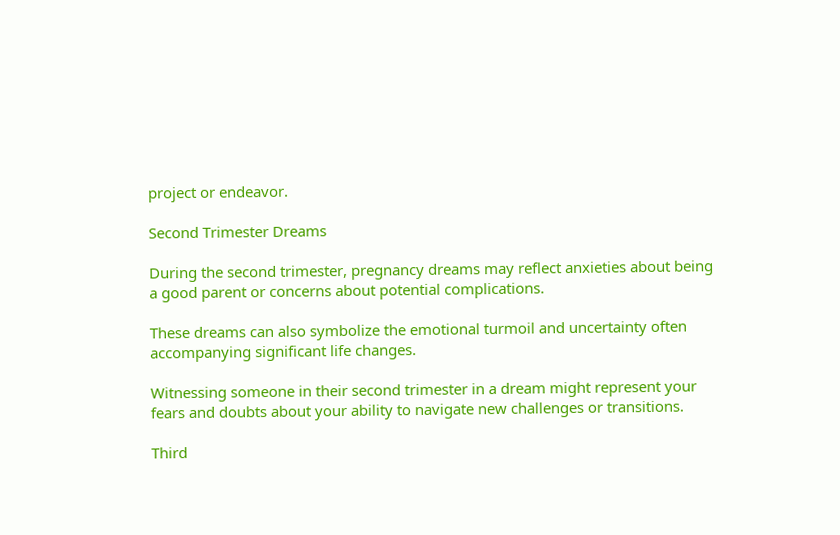project or endeavor.

Second Trimester Dreams

During the second trimester, pregnancy dreams may reflect anxieties about being a good parent or concerns about potential complications.

These dreams can also symbolize the emotional turmoil and uncertainty often accompanying significant life changes.

Witnessing someone in their second trimester in a dream might represent your fears and doubts about your ability to navigate new challenges or transitions.

Third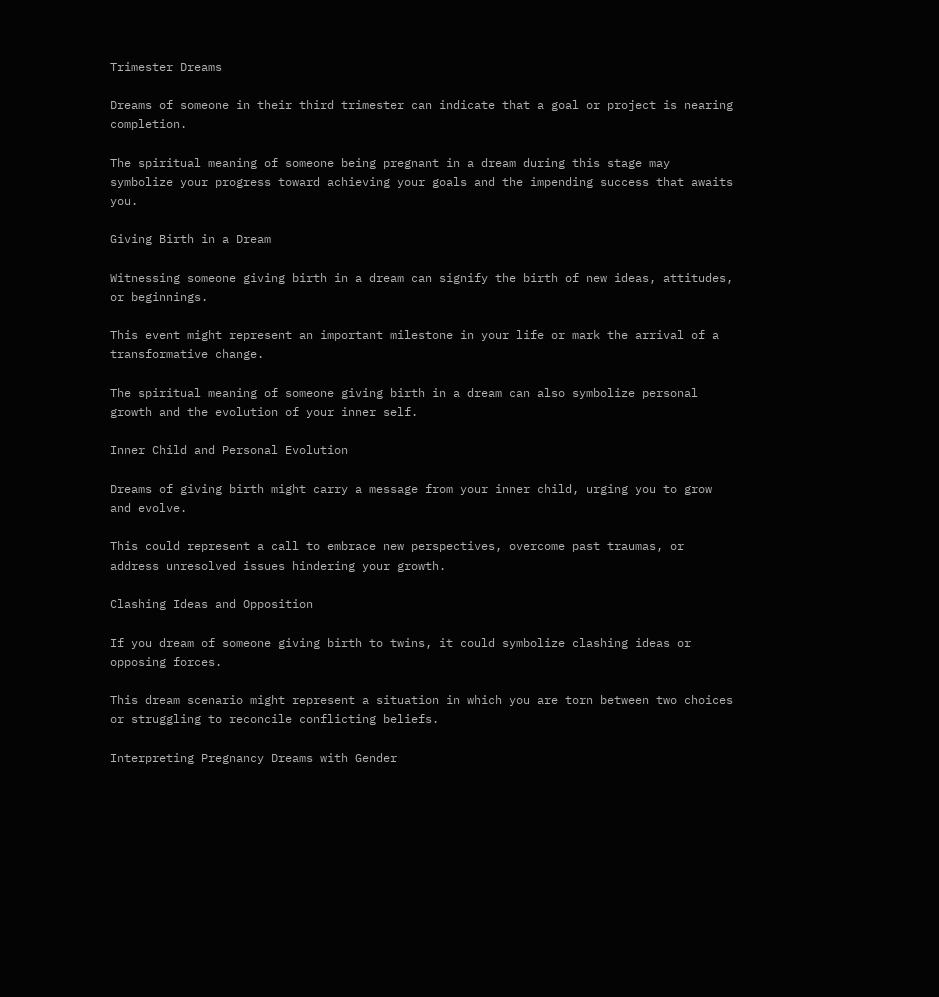Trimester Dreams

Dreams of someone in their third trimester can indicate that a goal or project is nearing completion.

The spiritual meaning of someone being pregnant in a dream during this stage may symbolize your progress toward achieving your goals and the impending success that awaits you.

Giving Birth in a Dream

Witnessing someone giving birth in a dream can signify the birth of new ideas, attitudes, or beginnings.

This event might represent an important milestone in your life or mark the arrival of a transformative change.

The spiritual meaning of someone giving birth in a dream can also symbolize personal growth and the evolution of your inner self.

Inner Child and Personal Evolution

Dreams of giving birth might carry a message from your inner child, urging you to grow and evolve.

This could represent a call to embrace new perspectives, overcome past traumas, or address unresolved issues hindering your growth.

Clashing Ideas and Opposition

If you dream of someone giving birth to twins, it could symbolize clashing ideas or opposing forces.

This dream scenario might represent a situation in which you are torn between two choices or struggling to reconcile conflicting beliefs.

Interpreting Pregnancy Dreams with Gender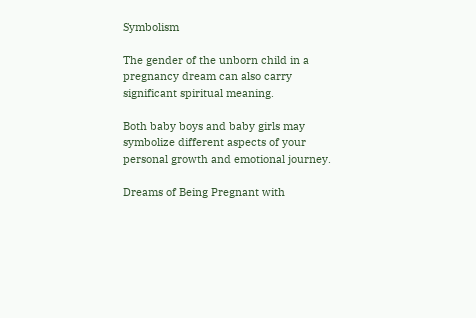Symbolism

The gender of the unborn child in a pregnancy dream can also carry significant spiritual meaning.

Both baby boys and baby girls may symbolize different aspects of your personal growth and emotional journey.

Dreams of Being Pregnant with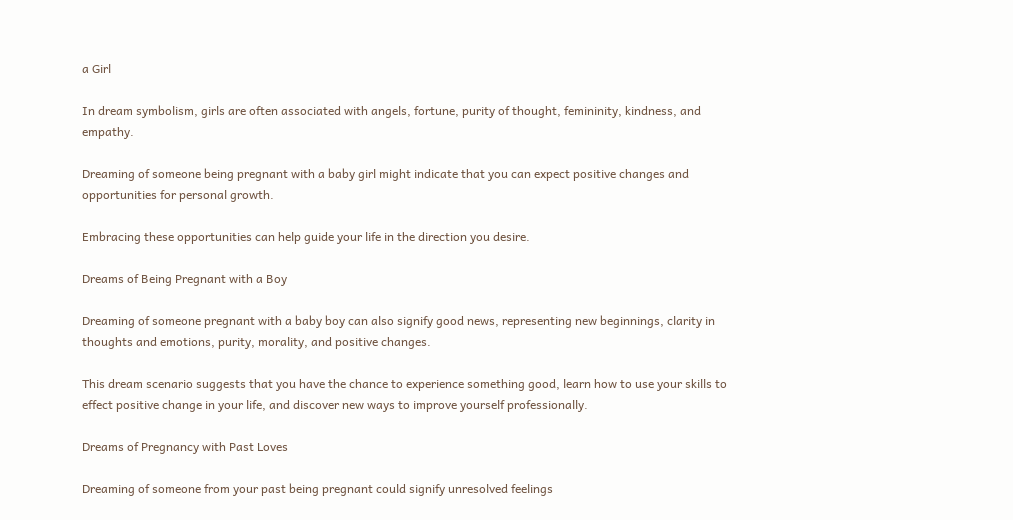a Girl

In dream symbolism, girls are often associated with angels, fortune, purity of thought, femininity, kindness, and empathy.

Dreaming of someone being pregnant with a baby girl might indicate that you can expect positive changes and opportunities for personal growth.

Embracing these opportunities can help guide your life in the direction you desire.

Dreams of Being Pregnant with a Boy

Dreaming of someone pregnant with a baby boy can also signify good news, representing new beginnings, clarity in thoughts and emotions, purity, morality, and positive changes.

This dream scenario suggests that you have the chance to experience something good, learn how to use your skills to effect positive change in your life, and discover new ways to improve yourself professionally.

Dreams of Pregnancy with Past Loves

Dreaming of someone from your past being pregnant could signify unresolved feelings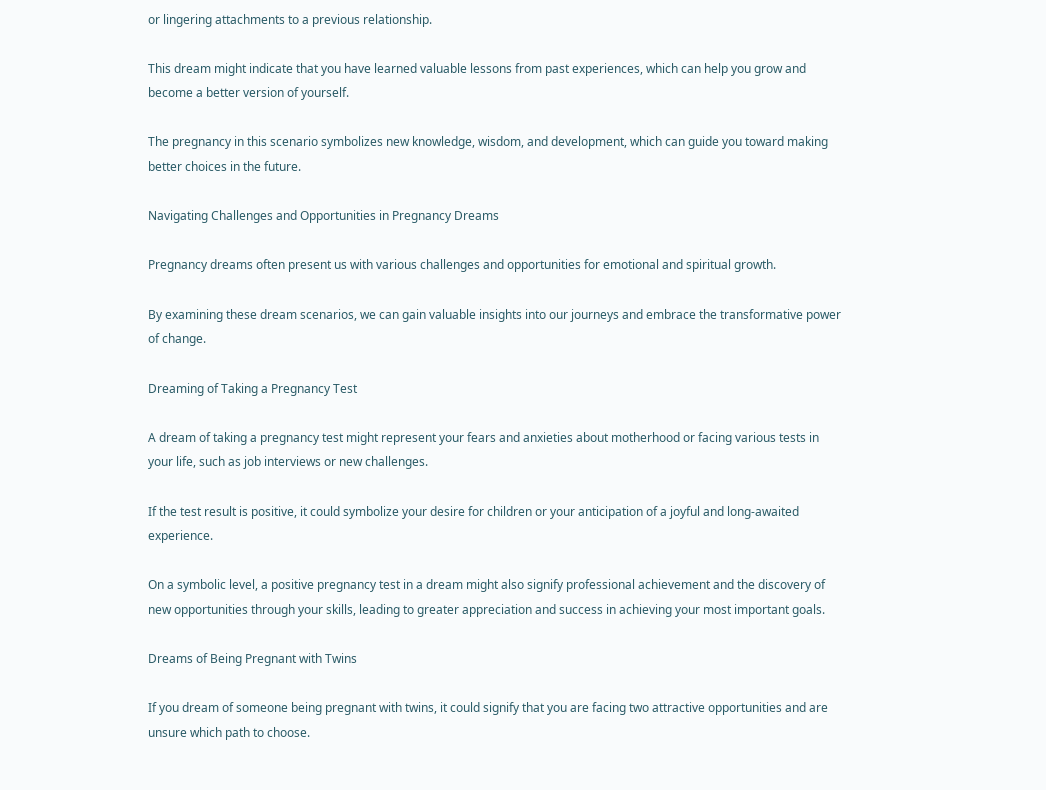or lingering attachments to a previous relationship.

This dream might indicate that you have learned valuable lessons from past experiences, which can help you grow and become a better version of yourself.

The pregnancy in this scenario symbolizes new knowledge, wisdom, and development, which can guide you toward making better choices in the future.

Navigating Challenges and Opportunities in Pregnancy Dreams

Pregnancy dreams often present us with various challenges and opportunities for emotional and spiritual growth.

By examining these dream scenarios, we can gain valuable insights into our journeys and embrace the transformative power of change.

Dreaming of Taking a Pregnancy Test

A dream of taking a pregnancy test might represent your fears and anxieties about motherhood or facing various tests in your life, such as job interviews or new challenges.

If the test result is positive, it could symbolize your desire for children or your anticipation of a joyful and long-awaited experience.

On a symbolic level, a positive pregnancy test in a dream might also signify professional achievement and the discovery of new opportunities through your skills, leading to greater appreciation and success in achieving your most important goals.

Dreams of Being Pregnant with Twins

If you dream of someone being pregnant with twins, it could signify that you are facing two attractive opportunities and are unsure which path to choose.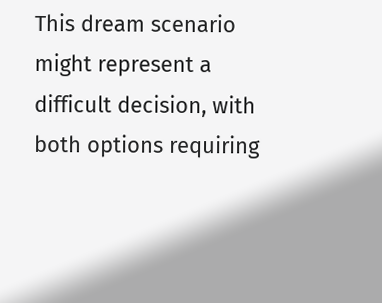This dream scenario might represent a difficult decision, with both options requiring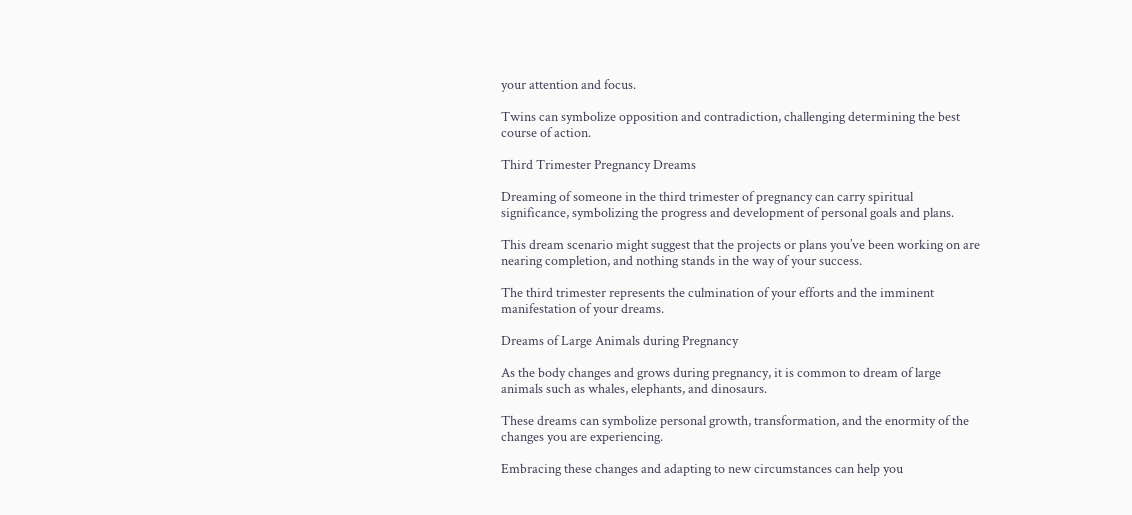your attention and focus.

Twins can symbolize opposition and contradiction, challenging determining the best course of action.

Third Trimester Pregnancy Dreams

Dreaming of someone in the third trimester of pregnancy can carry spiritual significance, symbolizing the progress and development of personal goals and plans.

This dream scenario might suggest that the projects or plans you’ve been working on are nearing completion, and nothing stands in the way of your success.

The third trimester represents the culmination of your efforts and the imminent manifestation of your dreams.

Dreams of Large Animals during Pregnancy

As the body changes and grows during pregnancy, it is common to dream of large animals such as whales, elephants, and dinosaurs.

These dreams can symbolize personal growth, transformation, and the enormity of the changes you are experiencing.

Embracing these changes and adapting to new circumstances can help you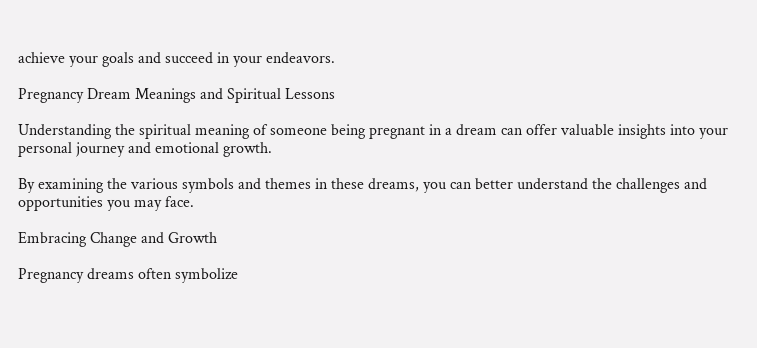achieve your goals and succeed in your endeavors.

Pregnancy Dream Meanings and Spiritual Lessons

Understanding the spiritual meaning of someone being pregnant in a dream can offer valuable insights into your personal journey and emotional growth.

By examining the various symbols and themes in these dreams, you can better understand the challenges and opportunities you may face.

Embracing Change and Growth

Pregnancy dreams often symbolize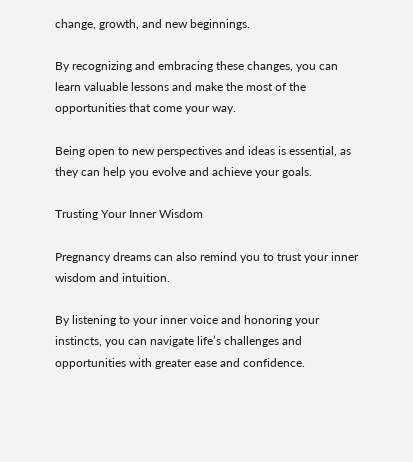change, growth, and new beginnings.

By recognizing and embracing these changes, you can learn valuable lessons and make the most of the opportunities that come your way.

Being open to new perspectives and ideas is essential, as they can help you evolve and achieve your goals.

Trusting Your Inner Wisdom

Pregnancy dreams can also remind you to trust your inner wisdom and intuition.

By listening to your inner voice and honoring your instincts, you can navigate life’s challenges and opportunities with greater ease and confidence.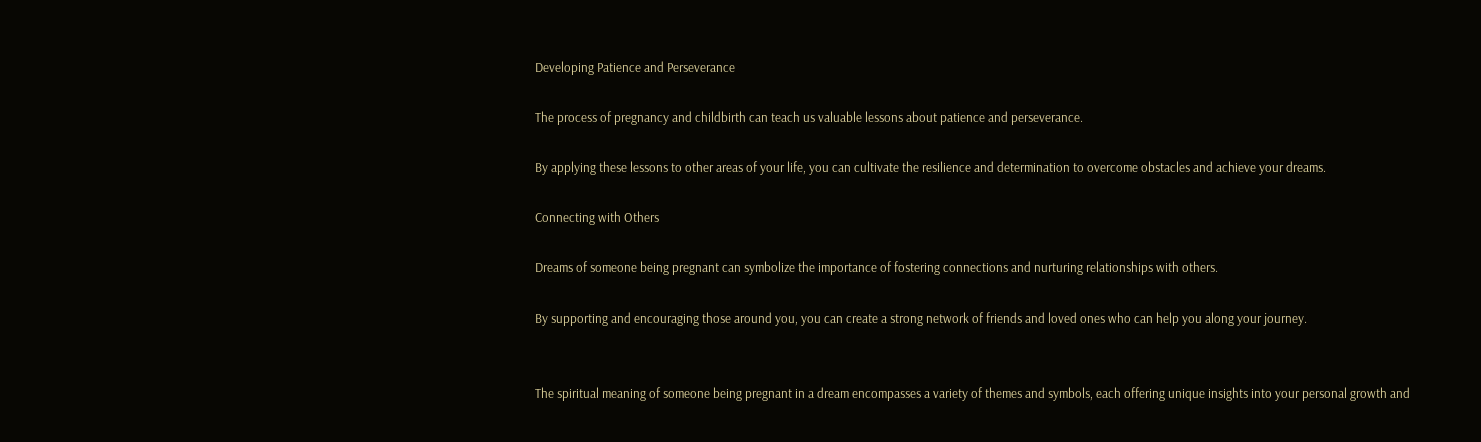Developing Patience and Perseverance

The process of pregnancy and childbirth can teach us valuable lessons about patience and perseverance.

By applying these lessons to other areas of your life, you can cultivate the resilience and determination to overcome obstacles and achieve your dreams.

Connecting with Others

Dreams of someone being pregnant can symbolize the importance of fostering connections and nurturing relationships with others.

By supporting and encouraging those around you, you can create a strong network of friends and loved ones who can help you along your journey.


The spiritual meaning of someone being pregnant in a dream encompasses a variety of themes and symbols, each offering unique insights into your personal growth and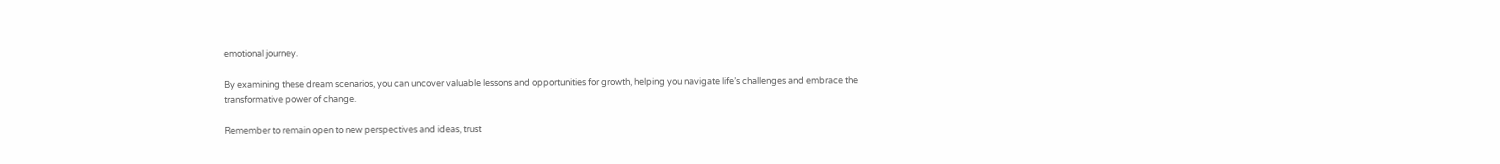emotional journey.

By examining these dream scenarios, you can uncover valuable lessons and opportunities for growth, helping you navigate life’s challenges and embrace the transformative power of change.

Remember to remain open to new perspectives and ideas, trust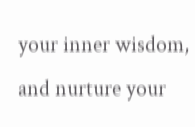your inner wisdom, and nurture your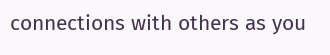connections with others as you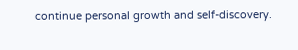continue personal growth and self-discovery.